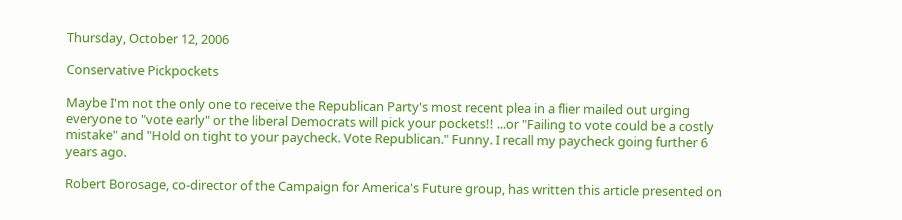Thursday, October 12, 2006

Conservative Pickpockets

Maybe I'm not the only one to receive the Republican Party's most recent plea in a flier mailed out urging everyone to "vote early" or the liberal Democrats will pick your pockets!! ...or "Failing to vote could be a costly mistake" and "Hold on tight to your paycheck. Vote Republican." Funny. I recall my paycheck going further 6 years ago.

Robert Borosage, co-director of the Campaign for America's Future group, has written this article presented on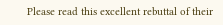Please read this excellent rebuttal of their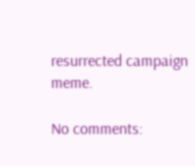resurrected campaign meme.

No comments: